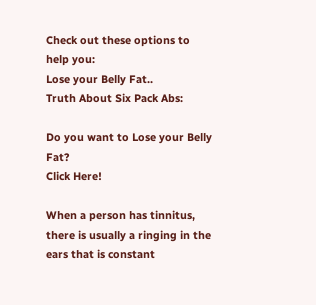Check out these options to help you:
Lose your Belly Fat..
Truth About Six Pack Abs:

Do you want to Lose your Belly Fat?
Click Here!

When a person has tinnitus, there is usually a ringing in the ears that is constant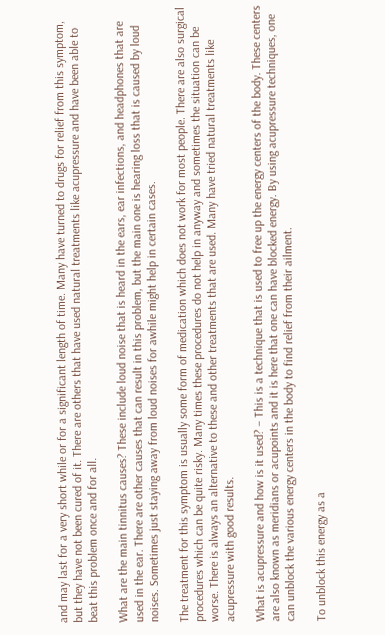and may last for a very short while or for a significant length of time. Many have turned to drugs for relief from this symptom, but they have not been cured of it. There are others that have used natural treatments like acupressure and have been able to beat this problem once and for all.

What are the main tinnitus causes? These include loud noise that is heard in the ears, ear infections, and headphones that are used in the ear. There are other causes that can result in this problem, but the main one is hearing loss that is caused by loud noises. Sometimes just staying away from loud noises for awhile might help in certain cases.

The treatment for this symptom is usually some form of medication which does not work for most people. There are also surgical procedures which can be quite risky. Many times these procedures do not help in anyway and sometimes the situation can be worse. There is always an alternative to these and other treatments that are used. Many have tried natural treatments like acupressure with good results.

What is acupressure and how is it used? – This is a technique that is used to free up the energy centers of the body. These centers are also known as meridians or acupoints and it is here that one can have blocked energy. By using acupressure techniques, one can unblock the various energy centers in the body to find relief from their ailment.

To unblock this energy as a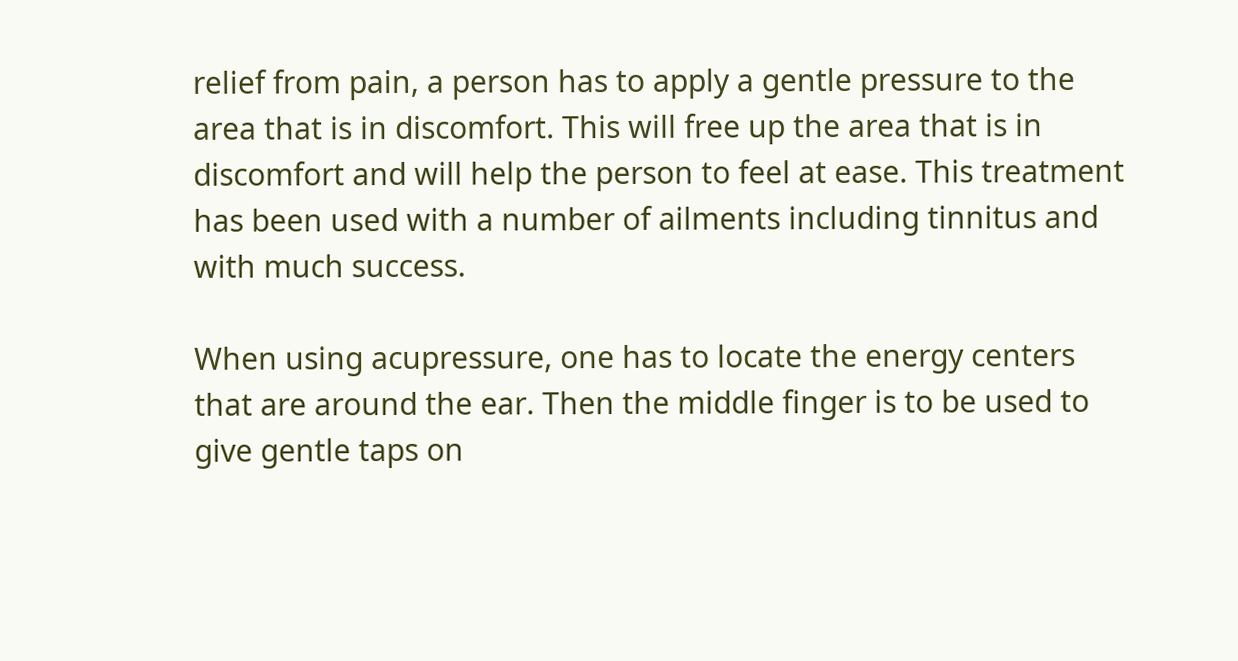relief from pain, a person has to apply a gentle pressure to the area that is in discomfort. This will free up the area that is in discomfort and will help the person to feel at ease. This treatment has been used with a number of ailments including tinnitus and with much success.

When using acupressure, one has to locate the energy centers that are around the ear. Then the middle finger is to be used to give gentle taps on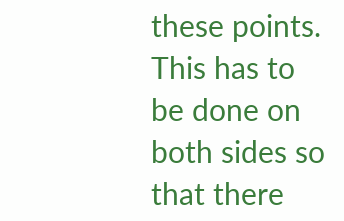these points. This has to be done on both sides so that there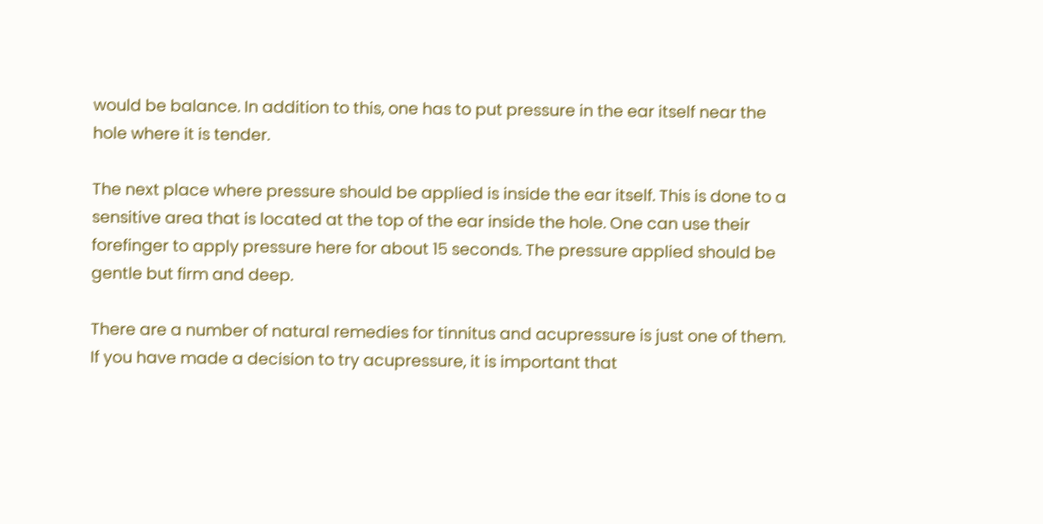would be balance. In addition to this, one has to put pressure in the ear itself near the hole where it is tender.

The next place where pressure should be applied is inside the ear itself. This is done to a sensitive area that is located at the top of the ear inside the hole. One can use their forefinger to apply pressure here for about 15 seconds. The pressure applied should be gentle but firm and deep.

There are a number of natural remedies for tinnitus and acupressure is just one of them. If you have made a decision to try acupressure, it is important that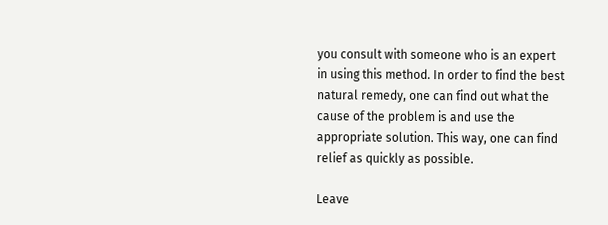you consult with someone who is an expert in using this method. In order to find the best natural remedy, one can find out what the cause of the problem is and use the appropriate solution. This way, one can find relief as quickly as possible.

Leave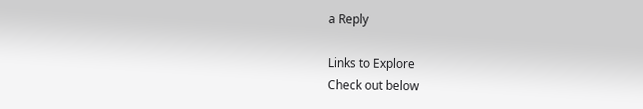a Reply

Links to Explore
Check out below